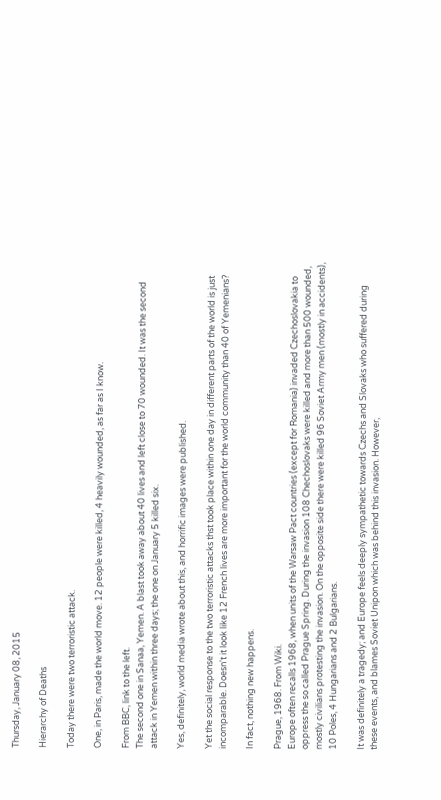Thursday, January 08, 2015

Hierarchy of Deaths

Today there were two terroristic attack.

One, in Paris, made the world move. 12 people were killed, 4 heavily wounded, as far as I know.

From BBC, link to the left.
The second one in Sanaa, Yemen. A blast took away about 40 lives and left close to 70 wounded. It was the second attack in Yemen within three days; the one on January 5 killed six.

Yes, definitely, world media wrote about this, and horrific images were published.

Yet the social response to the two terroristic attacks thst took place within one day in different parts of the world is just incomparable. Doesn't it look like 12 French lives are more important for the world community than 40 of Yemenians?

In fact, nothing new happens.

Prague, 1968. From Wiki.
Europe often recalls 1968, when units of the Warsaw Pact countries (except for Romania) invaded Czechoslovakia to oppress the so called Prague Spring. During the invasion 108 Chechoslovaks were killed and more than 500 wounded, mostly civilians protesting the invasion. On the opposite side there were killed 96 Soviet Army men (mostly in accidents), 10 Poles, 4 Hungarians and 2 Bulgarians.

It was definitely a tragedy; and Europe feels deeply sympathetic towards Czechs and Slovaks who suffered during these events, and blames Soviet Unipon which was behind this invasion. However,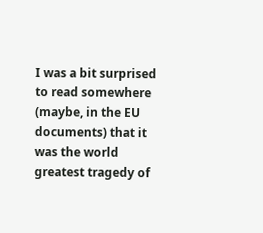I was a bit surprised to read somewhere (maybe, in the EU documents) that it was the world greatest tragedy of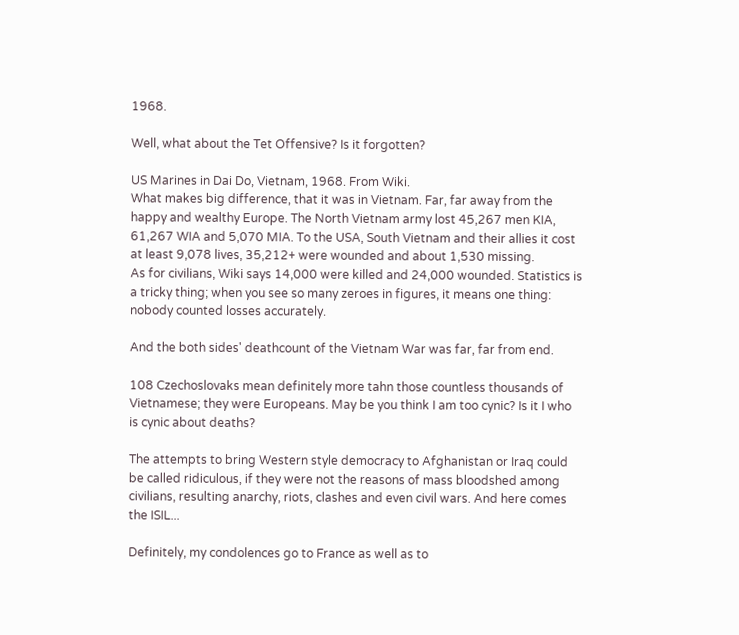1968.

Well, what about the Tet Offensive? Is it forgotten?

US Marines in Dai Do, Vietnam, 1968. From Wiki.
What makes big difference, that it was in Vietnam. Far, far away from the happy and wealthy Europe. The North Vietnam army lost 45,267 men KIA, 61,267 WIA and 5,070 MIA. To the USA, South Vietnam and their allies it cost at least 9,078 lives, 35,212+ were wounded and about 1,530 missing.
As for civilians, Wiki says 14,000 were killed and 24,000 wounded. Statistics is a tricky thing; when you see so many zeroes in figures, it means one thing: nobody counted losses accurately.

And the both sides' deathcount of the Vietnam War was far, far from end.

108 Czechoslovaks mean definitely more tahn those countless thousands of Vietnamese; they were Europeans. May be you think I am too cynic? Is it I who is cynic about deaths?

The attempts to bring Western style democracy to Afghanistan or Iraq could be called ridiculous, if they were not the reasons of mass bloodshed among civilians, resulting anarchy, riots, clashes and even civil wars. And here comes the ISIL...

Definitely, my condolences go to France as well as to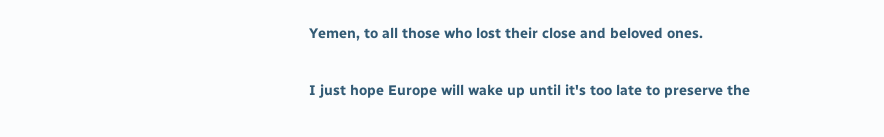Yemen, to all those who lost their close and beloved ones.

I just hope Europe will wake up until it's too late to preserve the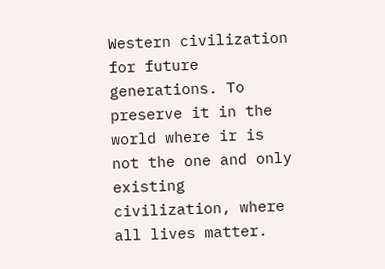Western civilization for future generations. To preserve it in the world where ir is not the one and only existing civilization, where all lives matter.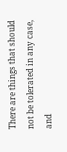There are things that should not be tolerated in any case, and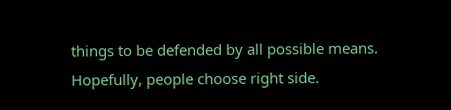things to be defended by all possible means. Hopefully, people choose right side.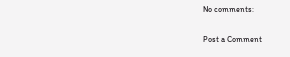No comments:

Post a Comment